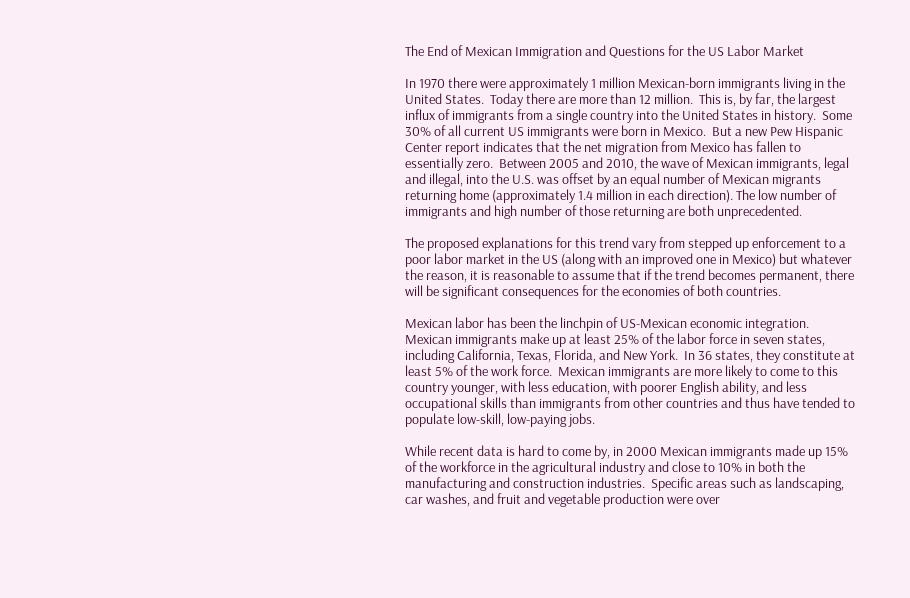The End of Mexican Immigration and Questions for the US Labor Market

In 1970 there were approximately 1 million Mexican-born immigrants living in the United States.  Today there are more than 12 million.  This is, by far, the largest influx of immigrants from a single country into the United States in history.  Some 30% of all current US immigrants were born in Mexico.  But a new Pew Hispanic Center report indicates that the net migration from Mexico has fallen to essentially zero.  Between 2005 and 2010, the wave of Mexican immigrants, legal and illegal, into the U.S. was offset by an equal number of Mexican migrants returning home (approximately 1.4 million in each direction). The low number of immigrants and high number of those returning are both unprecedented.

The proposed explanations for this trend vary from stepped up enforcement to a poor labor market in the US (along with an improved one in Mexico) but whatever the reason, it is reasonable to assume that if the trend becomes permanent, there will be significant consequences for the economies of both countries.

Mexican labor has been the linchpin of US-Mexican economic integration.  Mexican immigrants make up at least 25% of the labor force in seven states, including California, Texas, Florida, and New York.  In 36 states, they constitute at least 5% of the work force.  Mexican immigrants are more likely to come to this country younger, with less education, with poorer English ability, and less occupational skills than immigrants from other countries and thus have tended to populate low-skill, low-paying jobs.

While recent data is hard to come by, in 2000 Mexican immigrants made up 15% of the workforce in the agricultural industry and close to 10% in both the manufacturing and construction industries.  Specific areas such as landscaping, car washes, and fruit and vegetable production were over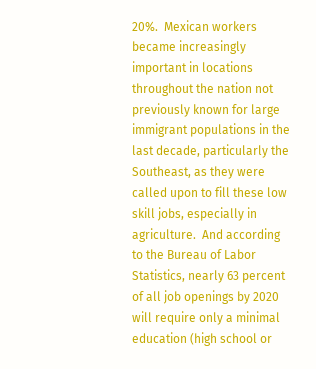20%.  Mexican workers became increasingly important in locations throughout the nation not previously known for large immigrant populations in the last decade, particularly the Southeast, as they were called upon to fill these low skill jobs, especially in agriculture.  And according to the Bureau of Labor Statistics, nearly 63 percent of all job openings by 2020 will require only a minimal education (high school or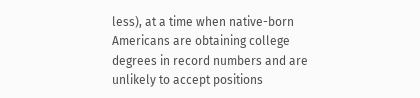less), at a time when native-born Americans are obtaining college degrees in record numbers and are unlikely to accept positions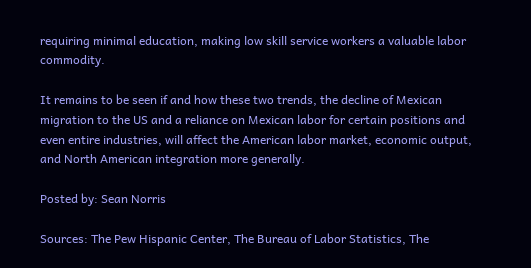requiring minimal education, making low skill service workers a valuable labor commodity.

It remains to be seen if and how these two trends, the decline of Mexican migration to the US and a reliance on Mexican labor for certain positions and even entire industries, will affect the American labor market, economic output, and North American integration more generally.

Posted by: Sean Norris

Sources: The Pew Hispanic Center, The Bureau of Labor Statistics, The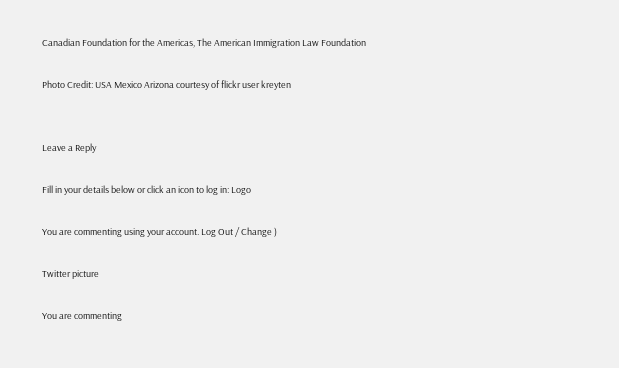Canadian Foundation for the Americas, The American Immigration Law Foundation

Photo Credit: USA Mexico Arizona courtesy of flickr user kreyten


Leave a Reply

Fill in your details below or click an icon to log in: Logo

You are commenting using your account. Log Out / Change )

Twitter picture

You are commenting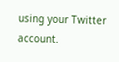using your Twitter account.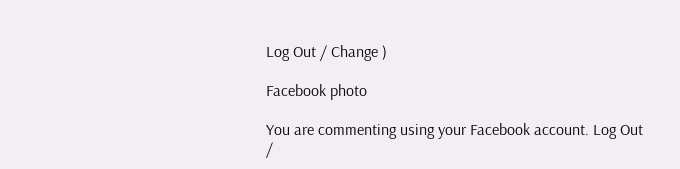Log Out / Change )

Facebook photo

You are commenting using your Facebook account. Log Out /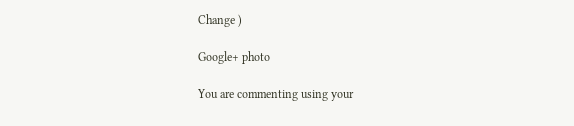Change )

Google+ photo

You are commenting using your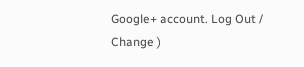Google+ account. Log Out / Change )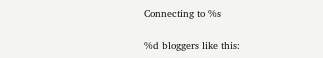Connecting to %s

%d bloggers like this: